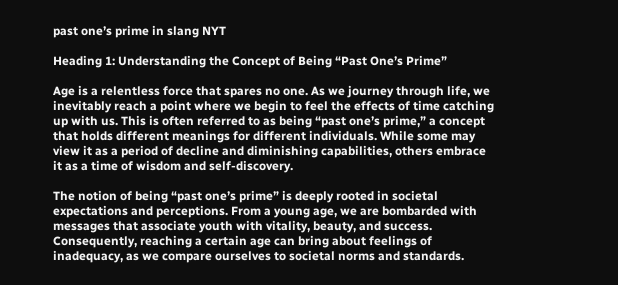past one’s prime in slang NYT

Heading 1: Understanding the Concept of Being “Past One’s Prime”

Age is a relentless force that spares no one. As we journey through life, we inevitably reach a point where we begin to feel the effects of time catching up with us. This is often referred to as being “past one’s prime,” a concept that holds different meanings for different individuals. While some may view it as a period of decline and diminishing capabilities, others embrace it as a time of wisdom and self-discovery.

The notion of being “past one’s prime” is deeply rooted in societal expectations and perceptions. From a young age, we are bombarded with messages that associate youth with vitality, beauty, and success. Consequently, reaching a certain age can bring about feelings of inadequacy, as we compare ourselves to societal norms and standards.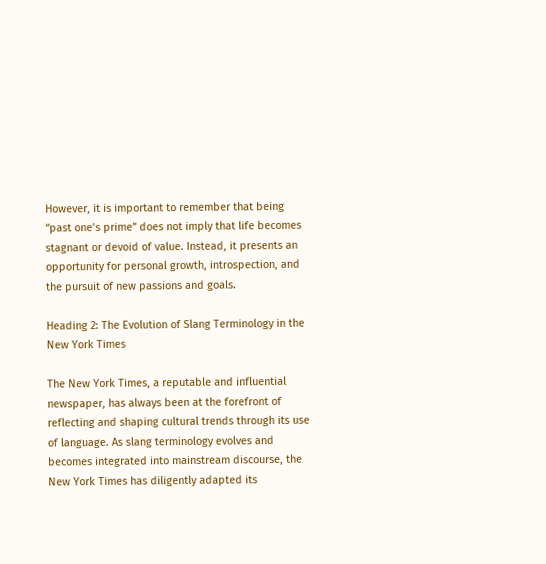However, it is important to remember that being “past one’s prime” does not imply that life becomes stagnant or devoid of value. Instead, it presents an opportunity for personal growth, introspection, and the pursuit of new passions and goals.

Heading 2: The Evolution of Slang Terminology in the New York Times

The New York Times, a reputable and influential newspaper, has always been at the forefront of reflecting and shaping cultural trends through its use of language. As slang terminology evolves and becomes integrated into mainstream discourse, the New York Times has diligently adapted its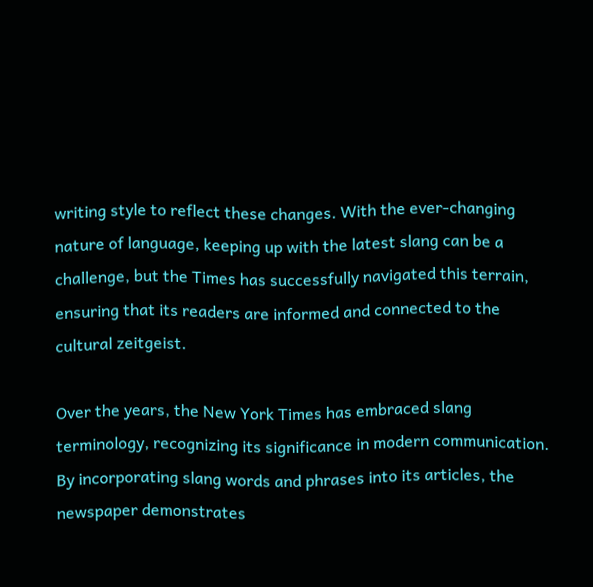writing style to reflect these changes. With the ever-changing nature of language, keeping up with the latest slang can be a challenge, but the Times has successfully navigated this terrain, ensuring that its readers are informed and connected to the cultural zeitgeist.

Over the years, the New York Times has embraced slang terminology, recognizing its significance in modern communication. By incorporating slang words and phrases into its articles, the newspaper demonstrates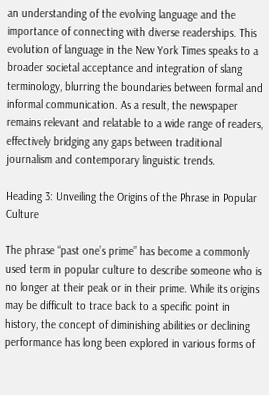an understanding of the evolving language and the importance of connecting with diverse readerships. This evolution of language in the New York Times speaks to a broader societal acceptance and integration of slang terminology, blurring the boundaries between formal and informal communication. As a result, the newspaper remains relevant and relatable to a wide range of readers, effectively bridging any gaps between traditional journalism and contemporary linguistic trends.

Heading 3: Unveiling the Origins of the Phrase in Popular Culture

The phrase “past one’s prime” has become a commonly used term in popular culture to describe someone who is no longer at their peak or in their prime. While its origins may be difficult to trace back to a specific point in history, the concept of diminishing abilities or declining performance has long been explored in various forms of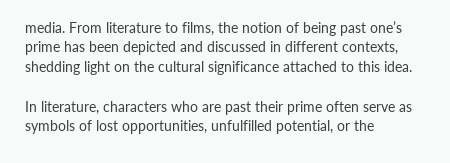media. From literature to films, the notion of being past one’s prime has been depicted and discussed in different contexts, shedding light on the cultural significance attached to this idea.

In literature, characters who are past their prime often serve as symbols of lost opportunities, unfulfilled potential, or the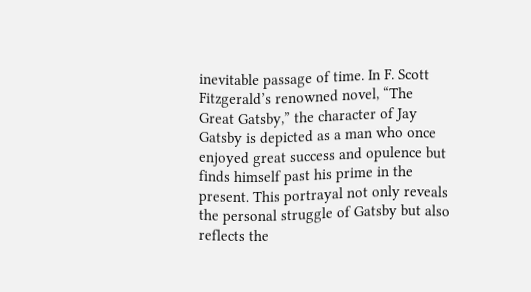inevitable passage of time. In F. Scott Fitzgerald’s renowned novel, “The Great Gatsby,” the character of Jay Gatsby is depicted as a man who once enjoyed great success and opulence but finds himself past his prime in the present. This portrayal not only reveals the personal struggle of Gatsby but also reflects the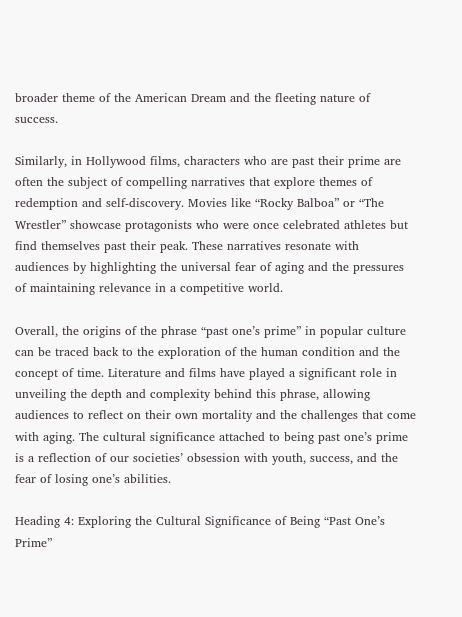broader theme of the American Dream and the fleeting nature of success.

Similarly, in Hollywood films, characters who are past their prime are often the subject of compelling narratives that explore themes of redemption and self-discovery. Movies like “Rocky Balboa” or “The Wrestler” showcase protagonists who were once celebrated athletes but find themselves past their peak. These narratives resonate with audiences by highlighting the universal fear of aging and the pressures of maintaining relevance in a competitive world.

Overall, the origins of the phrase “past one’s prime” in popular culture can be traced back to the exploration of the human condition and the concept of time. Literature and films have played a significant role in unveiling the depth and complexity behind this phrase, allowing audiences to reflect on their own mortality and the challenges that come with aging. The cultural significance attached to being past one’s prime is a reflection of our societies’ obsession with youth, success, and the fear of losing one’s abilities.

Heading 4: Exploring the Cultural Significance of Being “Past One’s Prime”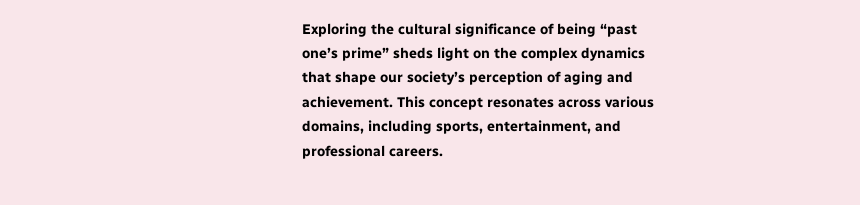Exploring the cultural significance of being “past one’s prime” sheds light on the complex dynamics that shape our society’s perception of aging and achievement. This concept resonates across various domains, including sports, entertainment, and professional careers.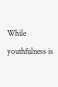While youthfulness is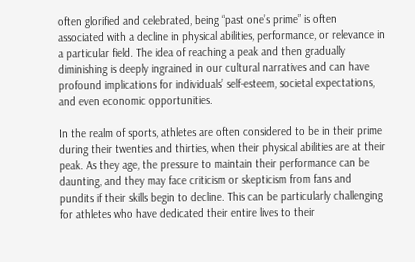often glorified and celebrated, being “past one’s prime” is often associated with a decline in physical abilities, performance, or relevance in a particular field. The idea of reaching a peak and then gradually diminishing is deeply ingrained in our cultural narratives and can have profound implications for individuals’ self-esteem, societal expectations, and even economic opportunities.

In the realm of sports, athletes are often considered to be in their prime during their twenties and thirties, when their physical abilities are at their peak. As they age, the pressure to maintain their performance can be daunting, and they may face criticism or skepticism from fans and pundits if their skills begin to decline. This can be particularly challenging for athletes who have dedicated their entire lives to their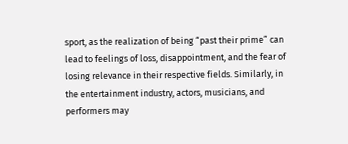sport, as the realization of being “past their prime” can lead to feelings of loss, disappointment, and the fear of losing relevance in their respective fields. Similarly, in the entertainment industry, actors, musicians, and performers may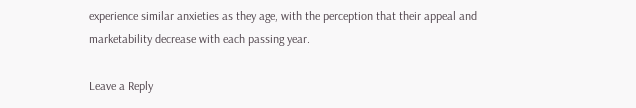experience similar anxieties as they age, with the perception that their appeal and marketability decrease with each passing year.

Leave a Reply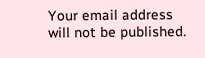Your email address will not be published.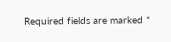Required fields are marked *